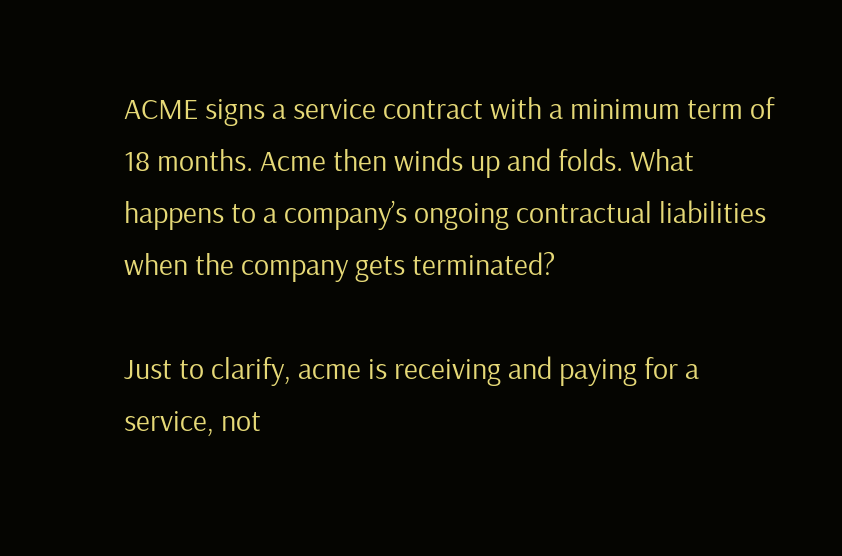ACME signs a service contract with a minimum term of 18 months. Acme then winds up and folds. What happens to a company’s ongoing contractual liabilities when the company gets terminated?

Just to clarify, acme is receiving and paying for a service, not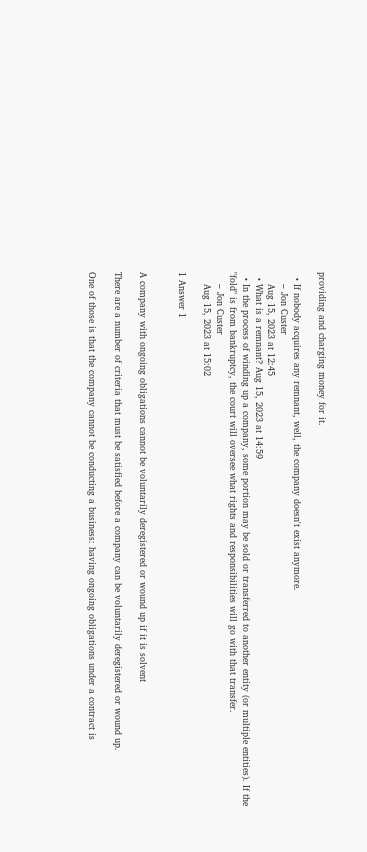providing and charging money for it.

  • If nobody acquires any remnant, well, the company doesn't exist anymore.
    – Jon Custer
    Aug 15, 2023 at 12:45
  • What is a remnant? Aug 15, 2023 at 14:59
  • In the process of winding up a company, some portion may be sold or transferred to another entity (or multiple entities). If the "fold" is from bankruptcy, the court will oversee what rights and responsibilities will go with that transfer.
    – Jon Custer
    Aug 15, 2023 at 15:02

1 Answer 1


A company with ongoing obligations cannot be voluntarily deregistered or wound up if it is solvent

There are a number of criteria that must be satisfied before a company can be voluntarily deregistered or wound up.

One of those is that the company cannot be conducting a business: having ongoing obligations under a contract is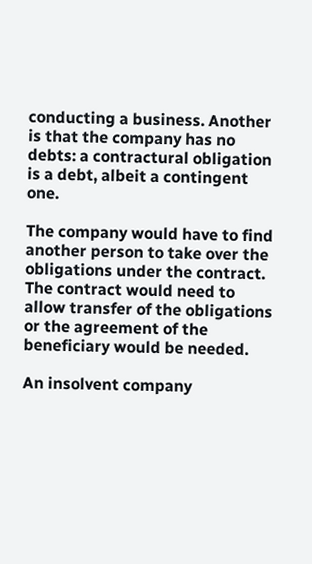conducting a business. Another is that the company has no debts: a contractural obligation is a debt, albeit a contingent one.

The company would have to find another person to take over the obligations under the contract. The contract would need to allow transfer of the obligations or the agreement of the beneficiary would be needed.

An insolvent company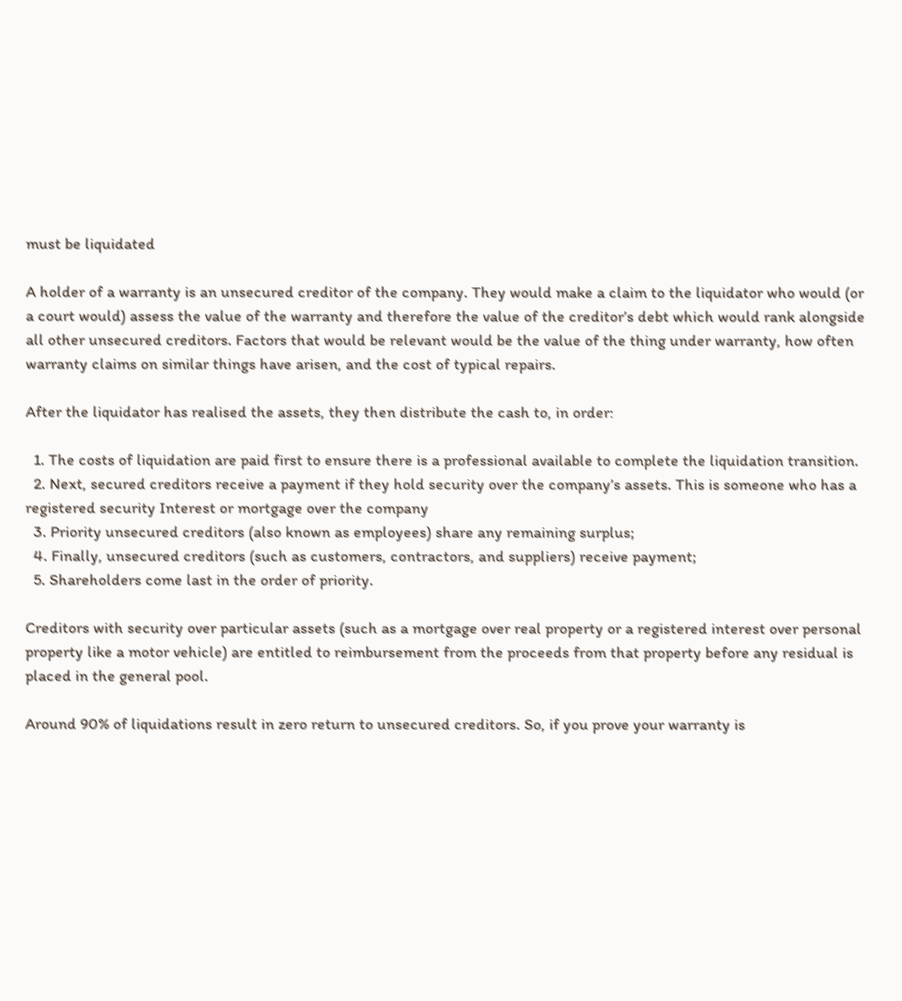must be liquidated

A holder of a warranty is an unsecured creditor of the company. They would make a claim to the liquidator who would (or a court would) assess the value of the warranty and therefore the value of the creditor’s debt which would rank alongside all other unsecured creditors. Factors that would be relevant would be the value of the thing under warranty, how often warranty claims on similar things have arisen, and the cost of typical repairs.

After the liquidator has realised the assets, they then distribute the cash to, in order:

  1. The costs of liquidation are paid first to ensure there is a professional available to complete the liquidation transition.
  2. Next, secured creditors receive a payment if they hold security over the company’s assets. This is someone who has a registered security Interest or mortgage over the company
  3. Priority unsecured creditors (also known as employees) share any remaining surplus;
  4. Finally, unsecured creditors (such as customers, contractors, and suppliers) receive payment;
  5. Shareholders come last in the order of priority.

Creditors with security over particular assets (such as a mortgage over real property or a registered interest over personal property like a motor vehicle) are entitled to reimbursement from the proceeds from that property before any residual is placed in the general pool.

Around 90% of liquidations result in zero return to unsecured creditors. So, if you prove your warranty is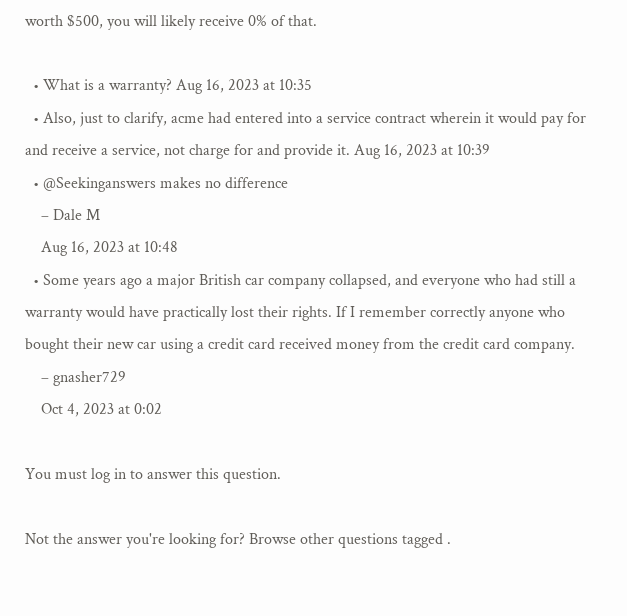worth $500, you will likely receive 0% of that.

  • What is a warranty? Aug 16, 2023 at 10:35
  • Also, just to clarify, acme had entered into a service contract wherein it would pay for and receive a service, not charge for and provide it. Aug 16, 2023 at 10:39
  • @Seekinganswers makes no difference
    – Dale M
    Aug 16, 2023 at 10:48
  • Some years ago a major British car company collapsed, and everyone who had still a warranty would have practically lost their rights. If I remember correctly anyone who bought their new car using a credit card received money from the credit card company.
    – gnasher729
    Oct 4, 2023 at 0:02

You must log in to answer this question.

Not the answer you're looking for? Browse other questions tagged .